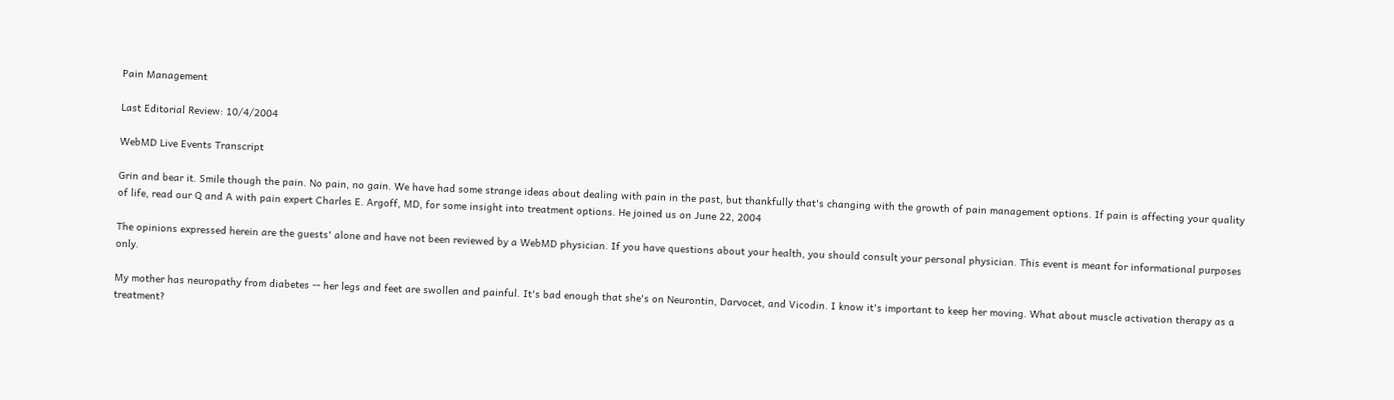Pain Management

Last Editorial Review: 10/4/2004

WebMD Live Events Transcript

Grin and bear it. Smile though the pain. No pain, no gain. We have had some strange ideas about dealing with pain in the past, but thankfully that's changing with the growth of pain management options. If pain is affecting your quality of life, read our Q and A with pain expert Charles E. Argoff, MD, for some insight into treatment options. He joined us on June 22, 2004

The opinions expressed herein are the guests' alone and have not been reviewed by a WebMD physician. If you have questions about your health, you should consult your personal physician. This event is meant for informational purposes only.

My mother has neuropathy from diabetes -- her legs and feet are swollen and painful. It's bad enough that she's on Neurontin, Darvocet, and Vicodin. I know it's important to keep her moving. What about muscle activation therapy as a treatment?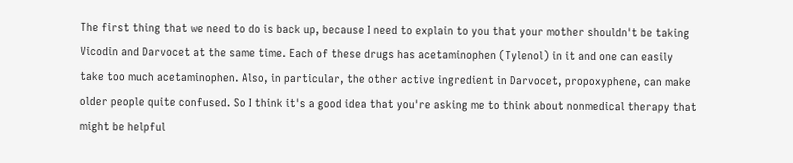The first thing that we need to do is back up, because I need to explain to you that your mother shouldn't be taking Vicodin and Darvocet at the same time. Each of these drugs has acetaminophen (Tylenol) in it and one can easily take too much acetaminophen. Also, in particular, the other active ingredient in Darvocet, propoxyphene, can make older people quite confused. So I think it's a good idea that you're asking me to think about nonmedical therapy that might be helpful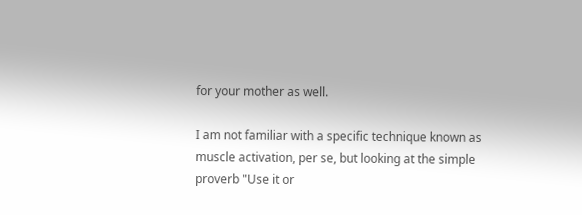for your mother as well.

I am not familiar with a specific technique known as muscle activation, per se, but looking at the simple proverb "Use it or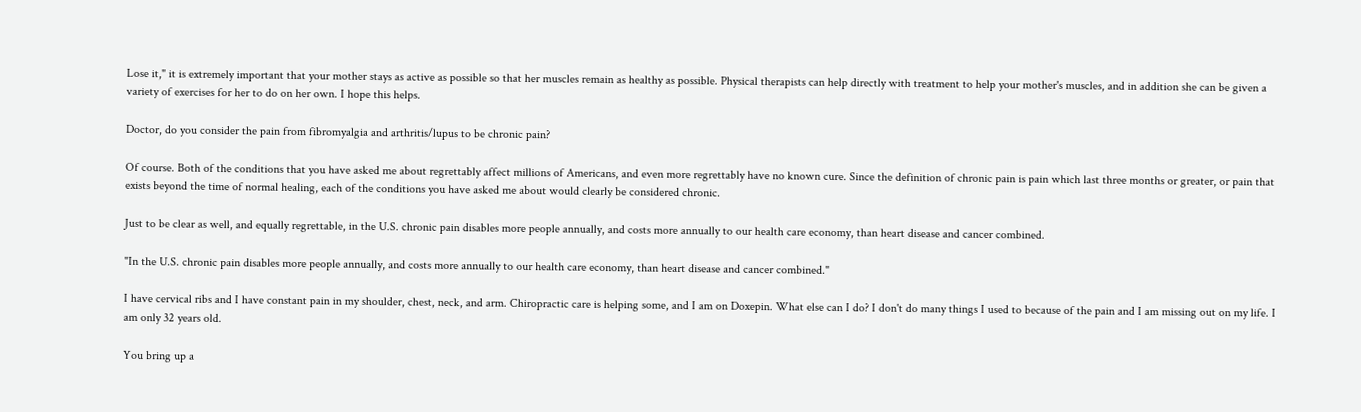Lose it," it is extremely important that your mother stays as active as possible so that her muscles remain as healthy as possible. Physical therapists can help directly with treatment to help your mother's muscles, and in addition she can be given a variety of exercises for her to do on her own. I hope this helps.

Doctor, do you consider the pain from fibromyalgia and arthritis/lupus to be chronic pain?

Of course. Both of the conditions that you have asked me about regrettably affect millions of Americans, and even more regrettably have no known cure. Since the definition of chronic pain is pain which last three months or greater, or pain that exists beyond the time of normal healing, each of the conditions you have asked me about would clearly be considered chronic.

Just to be clear as well, and equally regrettable, in the U.S. chronic pain disables more people annually, and costs more annually to our health care economy, than heart disease and cancer combined.

"In the U.S. chronic pain disables more people annually, and costs more annually to our health care economy, than heart disease and cancer combined."

I have cervical ribs and I have constant pain in my shoulder, chest, neck, and arm. Chiropractic care is helping some, and I am on Doxepin. What else can I do? I don't do many things I used to because of the pain and I am missing out on my life. I am only 32 years old.

You bring up a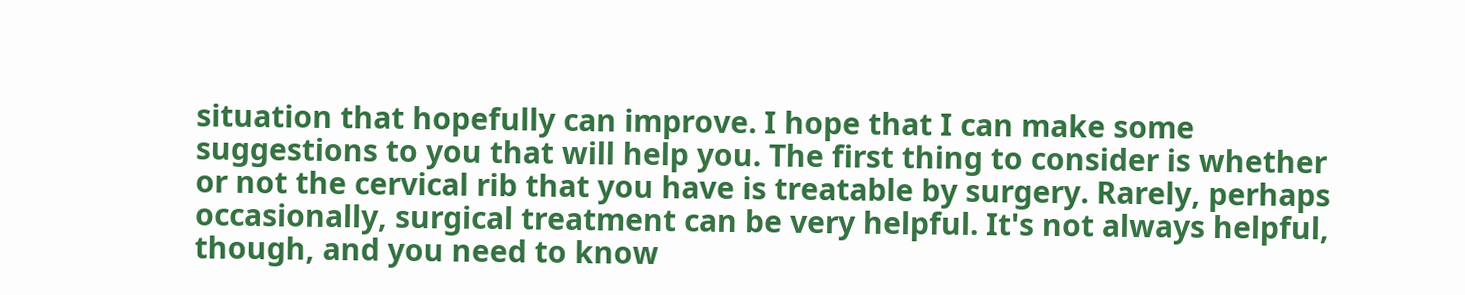situation that hopefully can improve. I hope that I can make some suggestions to you that will help you. The first thing to consider is whether or not the cervical rib that you have is treatable by surgery. Rarely, perhaps occasionally, surgical treatment can be very helpful. It's not always helpful, though, and you need to know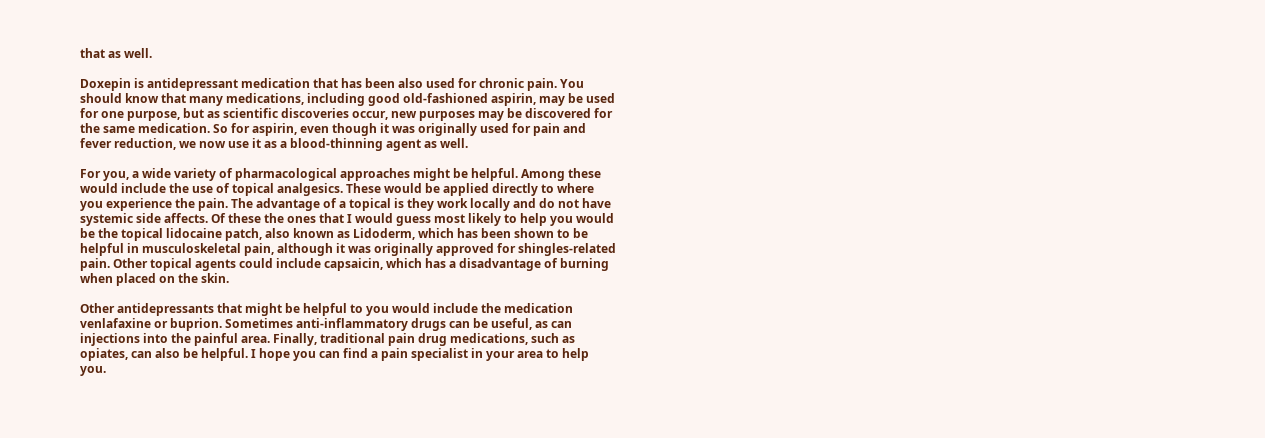that as well.

Doxepin is antidepressant medication that has been also used for chronic pain. You should know that many medications, including good old-fashioned aspirin, may be used for one purpose, but as scientific discoveries occur, new purposes may be discovered for the same medication. So for aspirin, even though it was originally used for pain and fever reduction, we now use it as a blood-thinning agent as well.

For you, a wide variety of pharmacological approaches might be helpful. Among these would include the use of topical analgesics. These would be applied directly to where you experience the pain. The advantage of a topical is they work locally and do not have systemic side affects. Of these the ones that I would guess most likely to help you would be the topical lidocaine patch, also known as Lidoderm, which has been shown to be helpful in musculoskeletal pain, although it was originally approved for shingles-related pain. Other topical agents could include capsaicin, which has a disadvantage of burning when placed on the skin.

Other antidepressants that might be helpful to you would include the medication venlafaxine or buprion. Sometimes anti-inflammatory drugs can be useful, as can injections into the painful area. Finally, traditional pain drug medications, such as opiates, can also be helpful. I hope you can find a pain specialist in your area to help you.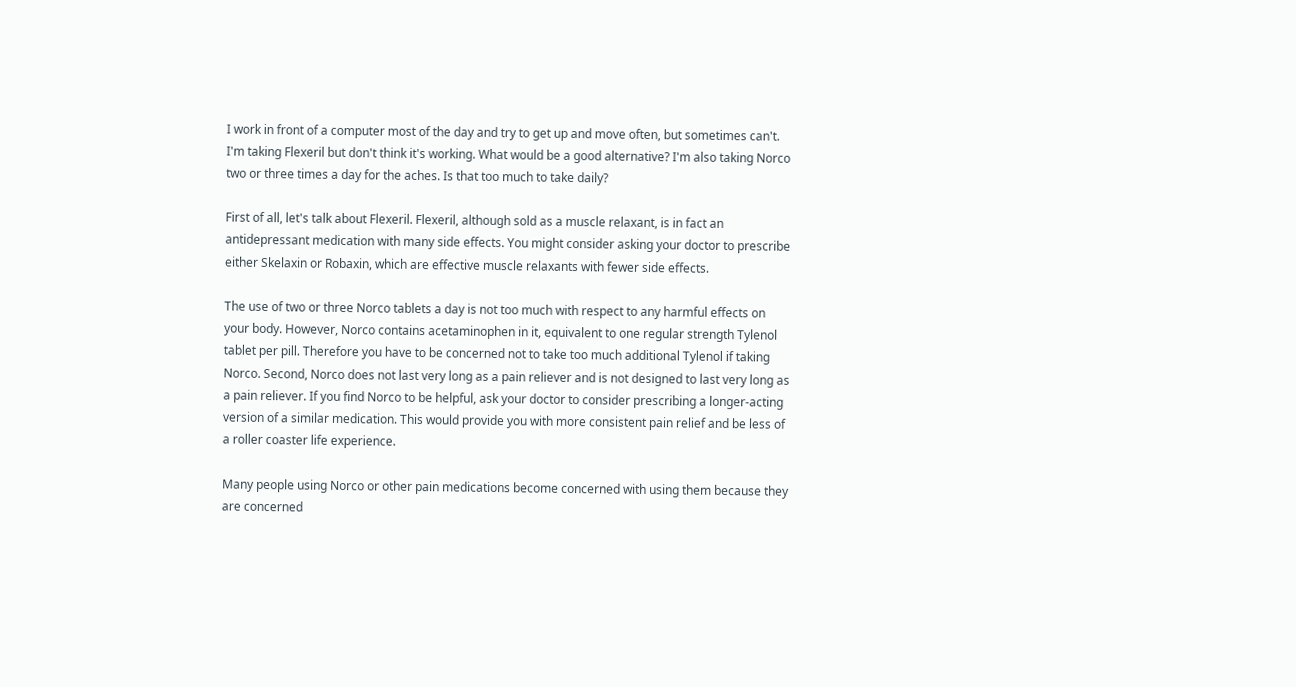I work in front of a computer most of the day and try to get up and move often, but sometimes can't. I'm taking Flexeril but don't think it's working. What would be a good alternative? I'm also taking Norco two or three times a day for the aches. Is that too much to take daily?

First of all, let's talk about Flexeril. Flexeril, although sold as a muscle relaxant, is in fact an antidepressant medication with many side effects. You might consider asking your doctor to prescribe either Skelaxin or Robaxin, which are effective muscle relaxants with fewer side effects.

The use of two or three Norco tablets a day is not too much with respect to any harmful effects on your body. However, Norco contains acetaminophen in it, equivalent to one regular strength Tylenol tablet per pill. Therefore you have to be concerned not to take too much additional Tylenol if taking Norco. Second, Norco does not last very long as a pain reliever and is not designed to last very long as a pain reliever. If you find Norco to be helpful, ask your doctor to consider prescribing a longer-acting version of a similar medication. This would provide you with more consistent pain relief and be less of a roller coaster life experience.

Many people using Norco or other pain medications become concerned with using them because they are concerned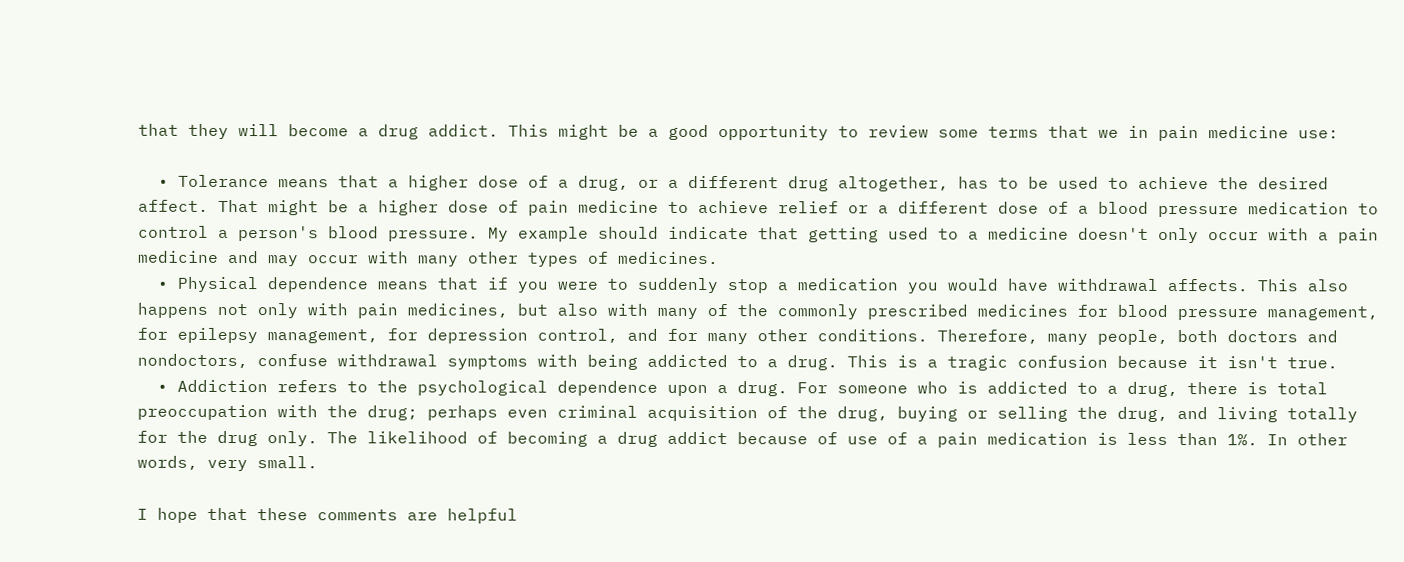that they will become a drug addict. This might be a good opportunity to review some terms that we in pain medicine use:

  • Tolerance means that a higher dose of a drug, or a different drug altogether, has to be used to achieve the desired affect. That might be a higher dose of pain medicine to achieve relief or a different dose of a blood pressure medication to control a person's blood pressure. My example should indicate that getting used to a medicine doesn't only occur with a pain medicine and may occur with many other types of medicines.
  • Physical dependence means that if you were to suddenly stop a medication you would have withdrawal affects. This also happens not only with pain medicines, but also with many of the commonly prescribed medicines for blood pressure management, for epilepsy management, for depression control, and for many other conditions. Therefore, many people, both doctors and nondoctors, confuse withdrawal symptoms with being addicted to a drug. This is a tragic confusion because it isn't true.
  • Addiction refers to the psychological dependence upon a drug. For someone who is addicted to a drug, there is total preoccupation with the drug; perhaps even criminal acquisition of the drug, buying or selling the drug, and living totally for the drug only. The likelihood of becoming a drug addict because of use of a pain medication is less than 1%. In other words, very small.

I hope that these comments are helpful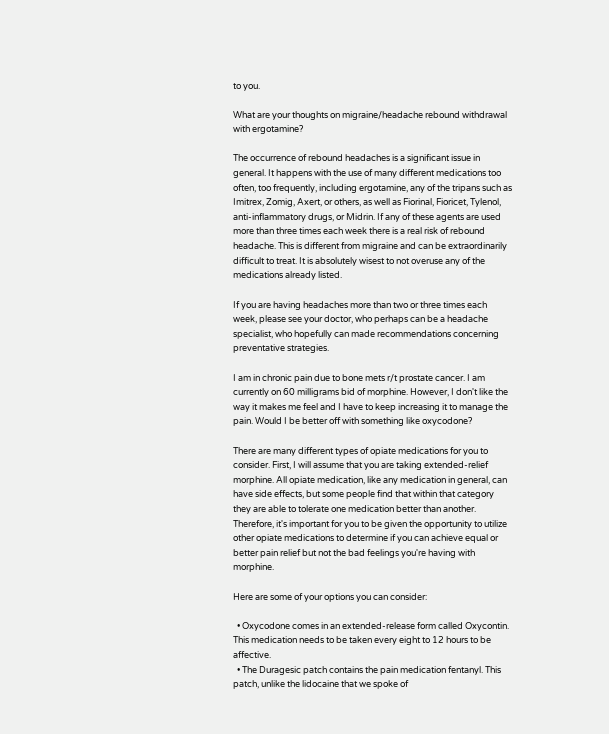to you.

What are your thoughts on migraine/headache rebound withdrawal with ergotamine?

The occurrence of rebound headaches is a significant issue in general. It happens with the use of many different medications too often, too frequently, including ergotamine, any of the tripans such as Imitrex, Zomig, Axert, or others, as well as Fiorinal, Fioricet, Tylenol, anti-inflammatory drugs, or Midrin. If any of these agents are used more than three times each week there is a real risk of rebound headache. This is different from migraine and can be extraordinarily difficult to treat. It is absolutely wisest to not overuse any of the medications already listed.

If you are having headaches more than two or three times each week, please see your doctor, who perhaps can be a headache specialist, who hopefully can made recommendations concerning preventative strategies.

I am in chronic pain due to bone mets r/t prostate cancer. I am currently on 60 milligrams bid of morphine. However, I don't like the way it makes me feel and I have to keep increasing it to manage the pain. Would I be better off with something like oxycodone?

There are many different types of opiate medications for you to consider. First, I will assume that you are taking extended-relief morphine. All opiate medication, like any medication in general, can have side effects, but some people find that within that category they are able to tolerate one medication better than another. Therefore, it's important for you to be given the opportunity to utilize other opiate medications to determine if you can achieve equal or better pain relief but not the bad feelings you're having with morphine.

Here are some of your options you can consider:

  • Oxycodone comes in an extended-release form called Oxycontin. This medication needs to be taken every eight to 12 hours to be affective.
  • The Duragesic patch contains the pain medication fentanyl. This patch, unlike the lidocaine that we spoke of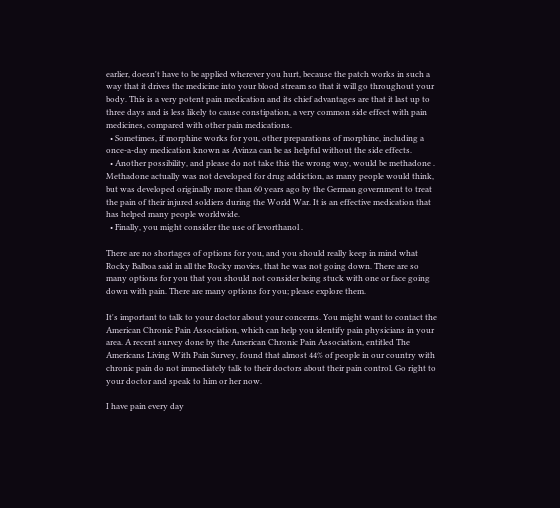earlier, doesn't have to be applied wherever you hurt, because the patch works in such a way that it drives the medicine into your blood stream so that it will go throughout your body. This is a very potent pain medication and its chief advantages are that it last up to three days and is less likely to cause constipation, a very common side effect with pain medicines, compared with other pain medications.
  • Sometimes, if morphine works for you, other preparations of morphine, including a once-a-day medication known as Avinza can be as helpful without the side effects.
  • Another possibility, and please do not take this the wrong way, would be methadone . Methadone actually was not developed for drug addiction, as many people would think, but was developed originally more than 60 years ago by the German government to treat the pain of their injured soldiers during the World War. It is an effective medication that has helped many people worldwide.
  • Finally, you might consider the use of levorthanol .

There are no shortages of options for you, and you should really keep in mind what Rocky Balboa said in all the Rocky movies, that he was not going down. There are so many options for you that you should not consider being stuck with one or face going down with pain. There are many options for you; please explore them.

It's important to talk to your doctor about your concerns. You might want to contact the American Chronic Pain Association, which can help you identify pain physicians in your area. A recent survey done by the American Chronic Pain Association, entitled The Americans Living With Pain Survey, found that almost 44% of people in our country with chronic pain do not immediately talk to their doctors about their pain control. Go right to your doctor and speak to him or her now.

I have pain every day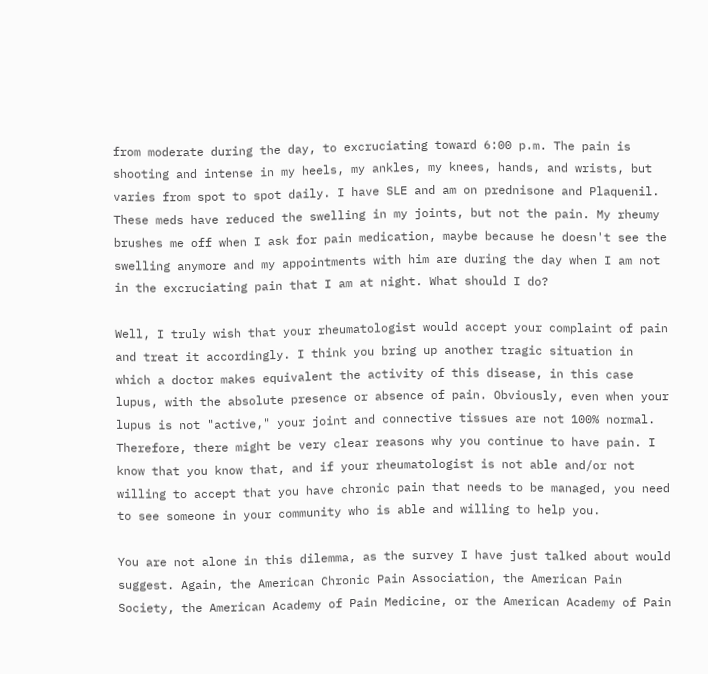from moderate during the day, to excruciating toward 6:00 p.m. The pain is shooting and intense in my heels, my ankles, my knees, hands, and wrists, but varies from spot to spot daily. I have SLE and am on prednisone and Plaquenil. These meds have reduced the swelling in my joints, but not the pain. My rheumy brushes me off when I ask for pain medication, maybe because he doesn't see the swelling anymore and my appointments with him are during the day when I am not in the excruciating pain that I am at night. What should I do?

Well, I truly wish that your rheumatologist would accept your complaint of pain and treat it accordingly. I think you bring up another tragic situation in which a doctor makes equivalent the activity of this disease, in this case lupus, with the absolute presence or absence of pain. Obviously, even when your lupus is not "active," your joint and connective tissues are not 100% normal. Therefore, there might be very clear reasons why you continue to have pain. I know that you know that, and if your rheumatologist is not able and/or not willing to accept that you have chronic pain that needs to be managed, you need to see someone in your community who is able and willing to help you.

You are not alone in this dilemma, as the survey I have just talked about would suggest. Again, the American Chronic Pain Association, the American Pain Society, the American Academy of Pain Medicine, or the American Academy of Pain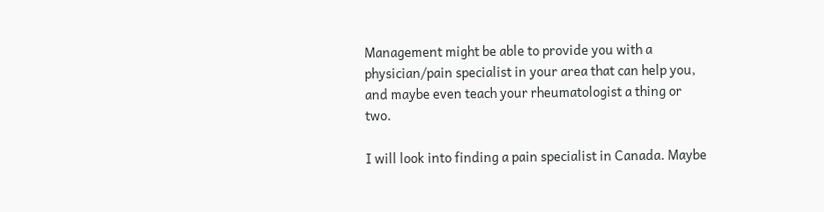Management might be able to provide you with a physician/pain specialist in your area that can help you, and maybe even teach your rheumatologist a thing or two.

I will look into finding a pain specialist in Canada. Maybe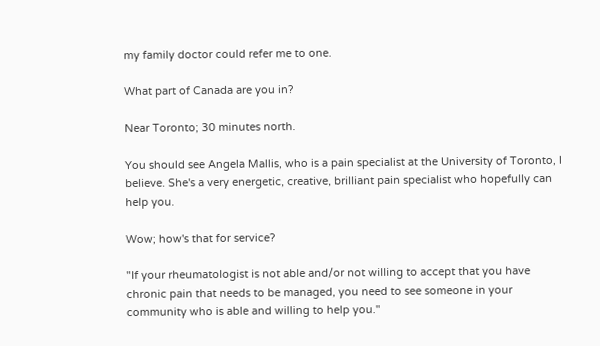my family doctor could refer me to one.

What part of Canada are you in?

Near Toronto; 30 minutes north.

You should see Angela Mallis, who is a pain specialist at the University of Toronto, I believe. She's a very energetic, creative, brilliant pain specialist who hopefully can help you.

Wow; how's that for service?

"If your rheumatologist is not able and/or not willing to accept that you have chronic pain that needs to be managed, you need to see someone in your community who is able and willing to help you."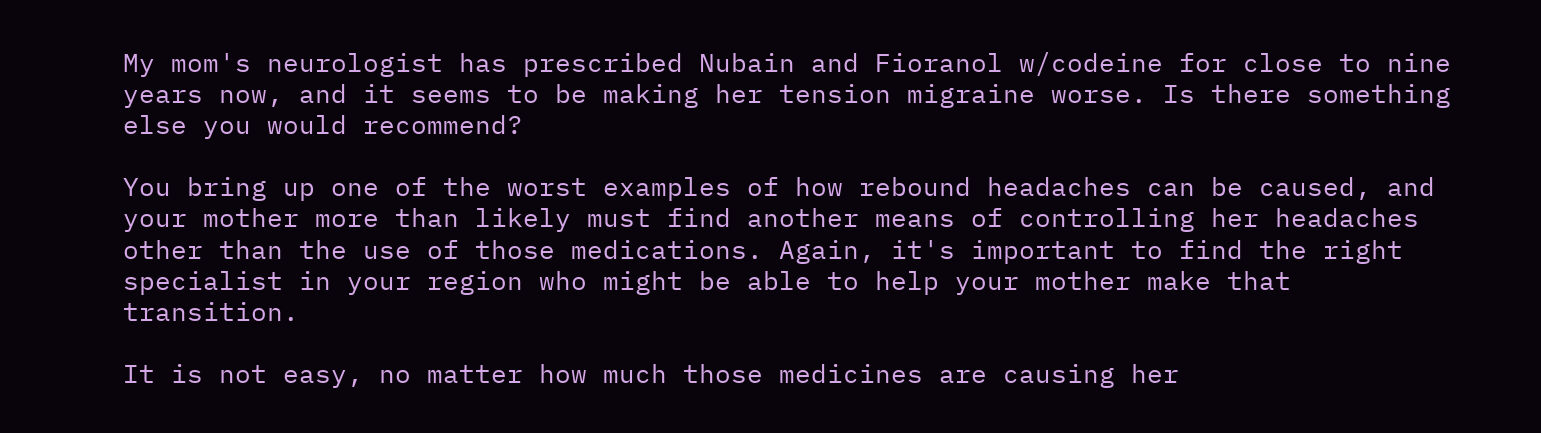My mom's neurologist has prescribed Nubain and Fioranol w/codeine for close to nine years now, and it seems to be making her tension migraine worse. Is there something else you would recommend?

You bring up one of the worst examples of how rebound headaches can be caused, and your mother more than likely must find another means of controlling her headaches other than the use of those medications. Again, it's important to find the right specialist in your region who might be able to help your mother make that transition.

It is not easy, no matter how much those medicines are causing her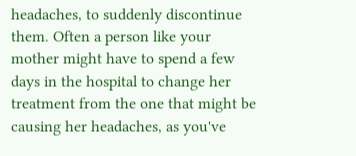headaches, to suddenly discontinue them. Often a person like your mother might have to spend a few days in the hospital to change her treatment from the one that might be causing her headaches, as you've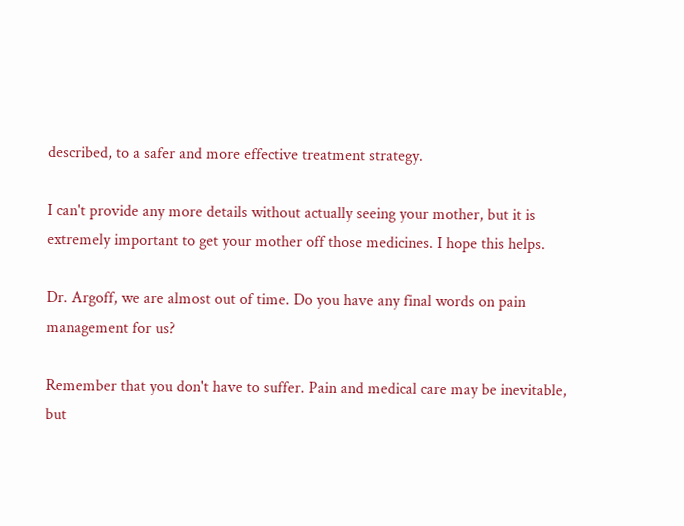described, to a safer and more effective treatment strategy.

I can't provide any more details without actually seeing your mother, but it is extremely important to get your mother off those medicines. I hope this helps.

Dr. Argoff, we are almost out of time. Do you have any final words on pain management for us?

Remember that you don't have to suffer. Pain and medical care may be inevitable, but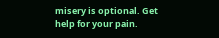misery is optional. Get help for your pain.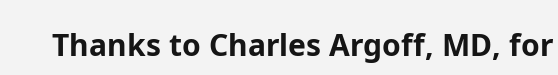Thanks to Charles Argoff, MD, for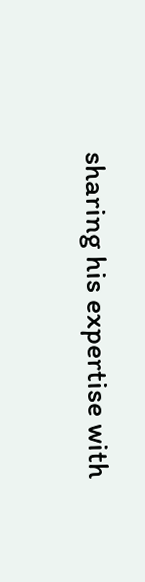sharing his expertise with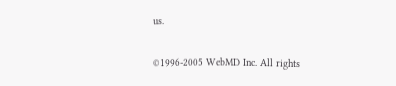us.

©1996-2005 WebMD Inc. All rights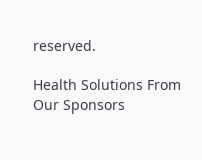reserved.

Health Solutions From Our Sponsors